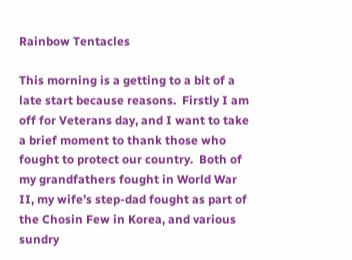Rainbow Tentacles

This morning is a getting to a bit of a late start because reasons.  Firstly I am off for Veterans day, and I want to take a brief moment to thank those who fought to protect our country.  Both of my grandfathers fought in World War II, my wife’s step-dad fought as part of the Chosin Few in Korea, and various sundry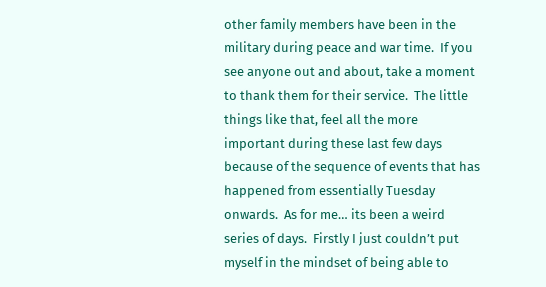other family members have been in the military during peace and war time.  If you see anyone out and about, take a moment to thank them for their service.  The little things like that, feel all the more important during these last few days because of the sequence of events that has happened from essentially Tuesday onwards.  As for me… its been a weird series of days.  Firstly I just couldn’t put myself in the mindset of being able to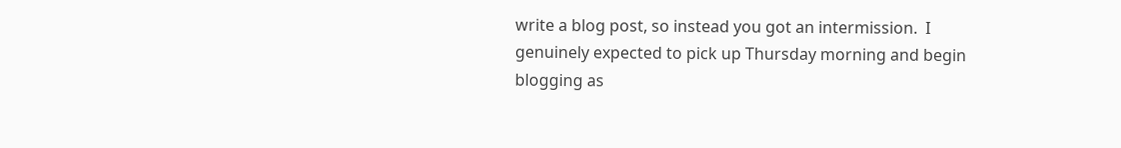write a blog post, so instead you got an intermission.  I genuinely expected to pick up Thursday morning and begin blogging as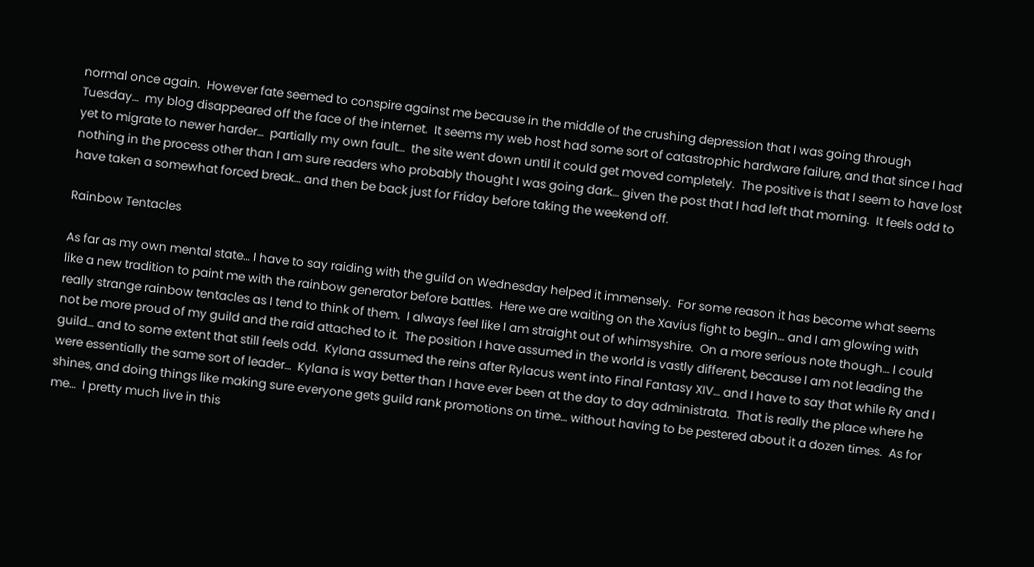normal once again.  However fate seemed to conspire against me because in the middle of the crushing depression that I was going through Tuesday…  my blog disappeared off the face of the internet.  It seems my web host had some sort of catastrophic hardware failure, and that since I had yet to migrate to newer harder…  partially my own fault…  the site went down until it could get moved completely.  The positive is that I seem to have lost nothing in the process other than I am sure readers who probably thought I was going dark… given the post that I had left that morning.  It feels odd to have taken a somewhat forced break… and then be back just for Friday before taking the weekend off.

Rainbow Tentacles

As far as my own mental state… I have to say raiding with the guild on Wednesday helped it immensely.  For some reason it has become what seems like a new tradition to paint me with the rainbow generator before battles.  Here we are waiting on the Xavius fight to begin… and I am glowing with really strange rainbow tentacles as I tend to think of them.  I always feel like I am straight out of whimsyshire.  On a more serious note though… I could not be more proud of my guild and the raid attached to it.  The position I have assumed in the world is vastly different, because I am not leading the guild… and to some extent that still feels odd.  Kylana assumed the reins after Rylacus went into Final Fantasy XIV… and I have to say that while Ry and I were essentially the same sort of leader…  Kylana is way better than I have ever been at the day to day administrata.  That is really the place where he shines, and doing things like making sure everyone gets guild rank promotions on time… without having to be pestered about it a dozen times.  As for me…  I pretty much live in this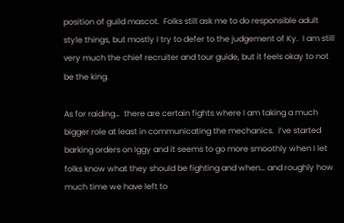position of guild mascot.  Folks still ask me to do responsible adult style things, but mostly I try to defer to the judgement of Ky.  I am still very much the chief recruiter and tour guide, but it feels okay to not be the king.

As for raiding…  there are certain fights where I am taking a much bigger role at least in communicating the mechanics.  I’ve started barking orders on Iggy and it seems to go more smoothly when I let folks know what they should be fighting and when… and roughly how much time we have left to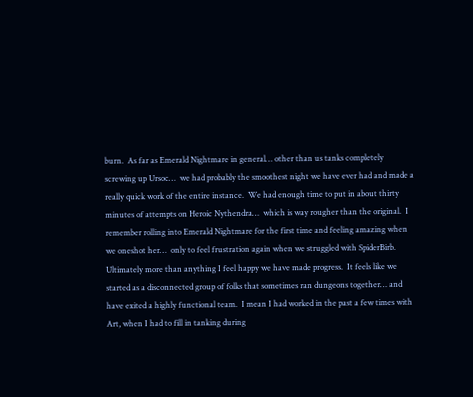burn.  As far as Emerald Nightmare in general… other than us tanks completely screwing up Ursoc…  we had probably the smoothest night we have ever had and made a really quick work of the entire instance.  We had enough time to put in about thirty minutes of attempts on Heroic Nythendra…  which is way rougher than the original.  I remember rolling into Emerald Nightmare for the first time and feeling amazing when we oneshot her…  only to feel frustration again when we struggled with SpiderBirb.  Ultimately more than anything I feel happy we have made progress.  It feels like we started as a disconnected group of folks that sometimes ran dungeons together… and have exited a highly functional team.  I mean I had worked in the past a few times with Art, when I had to fill in tanking during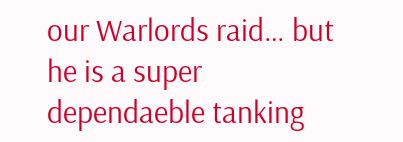our Warlords raid… but he is a super dependaeble tanking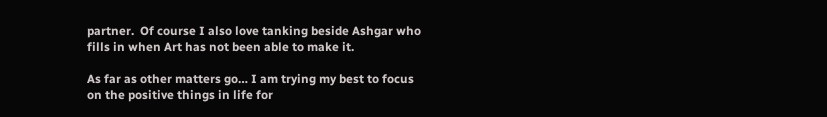partner.  Of course I also love tanking beside Ashgar who fills in when Art has not been able to make it.

As far as other matters go… I am trying my best to focus on the positive things in life for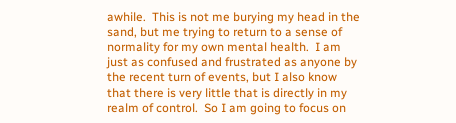awhile.  This is not me burying my head in the sand, but me trying to return to a sense of normality for my own mental health.  I am just as confused and frustrated as anyone by the recent turn of events, but I also know that there is very little that is directly in my realm of control.  So I am going to focus on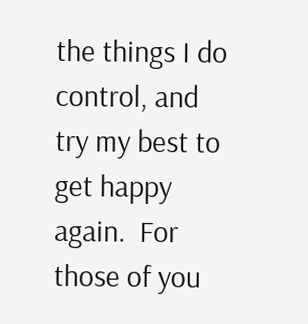the things I do control, and try my best to get happy again.  For those of you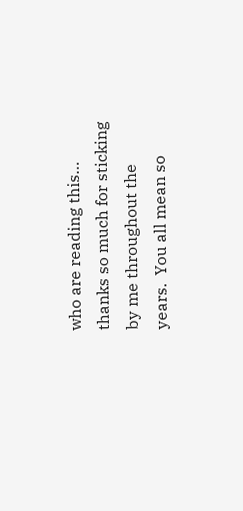who are reading this… thanks so much for sticking by me throughout the years.  You all mean so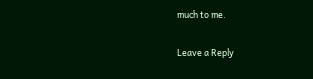much to me.

Leave a Reply